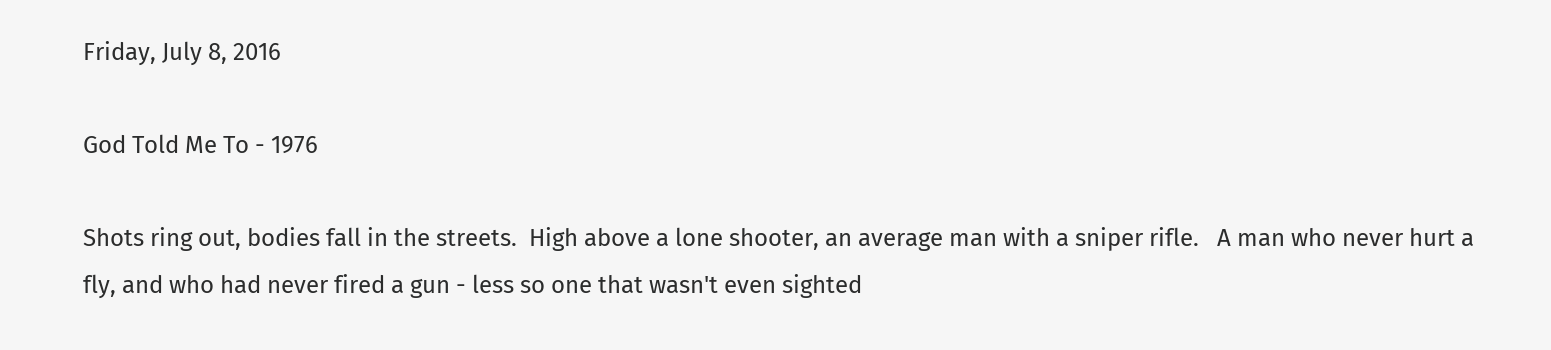Friday, July 8, 2016

God Told Me To - 1976

Shots ring out, bodies fall in the streets.  High above a lone shooter, an average man with a sniper rifle.   A man who never hurt a fly, and who had never fired a gun - less so one that wasn't even sighted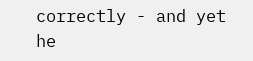correctly - and yet he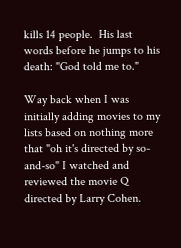kills 14 people.  His last words before he jumps to his death: "God told me to."

Way back when I was initially adding movies to my lists based on nothing more that "oh it's directed by so-and-so" I watched and reviewed the movie Q directed by Larry Cohen.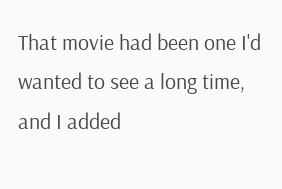That movie had been one I'd wanted to see a long time, and I added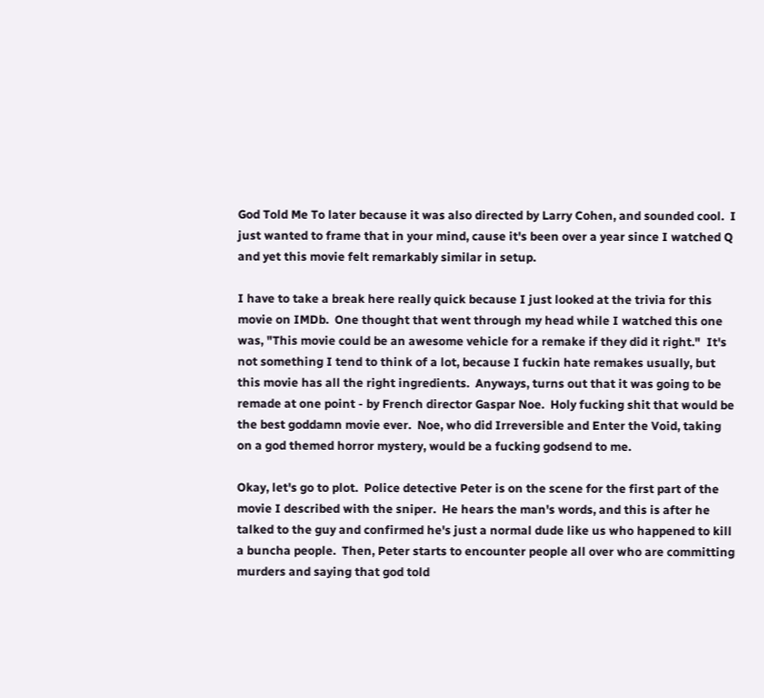God Told Me To later because it was also directed by Larry Cohen, and sounded cool.  I just wanted to frame that in your mind, cause it's been over a year since I watched Q and yet this movie felt remarkably similar in setup.

I have to take a break here really quick because I just looked at the trivia for this movie on IMDb.  One thought that went through my head while I watched this one was, "This movie could be an awesome vehicle for a remake if they did it right."  It's not something I tend to think of a lot, because I fuckin hate remakes usually, but this movie has all the right ingredients.  Anyways, turns out that it was going to be remade at one point - by French director Gaspar Noe.  Holy fucking shit that would be the best goddamn movie ever.  Noe, who did Irreversible and Enter the Void, taking on a god themed horror mystery, would be a fucking godsend to me.

Okay, let's go to plot.  Police detective Peter is on the scene for the first part of the movie I described with the sniper.  He hears the man's words, and this is after he talked to the guy and confirmed he's just a normal dude like us who happened to kill a buncha people.  Then, Peter starts to encounter people all over who are committing murders and saying that god told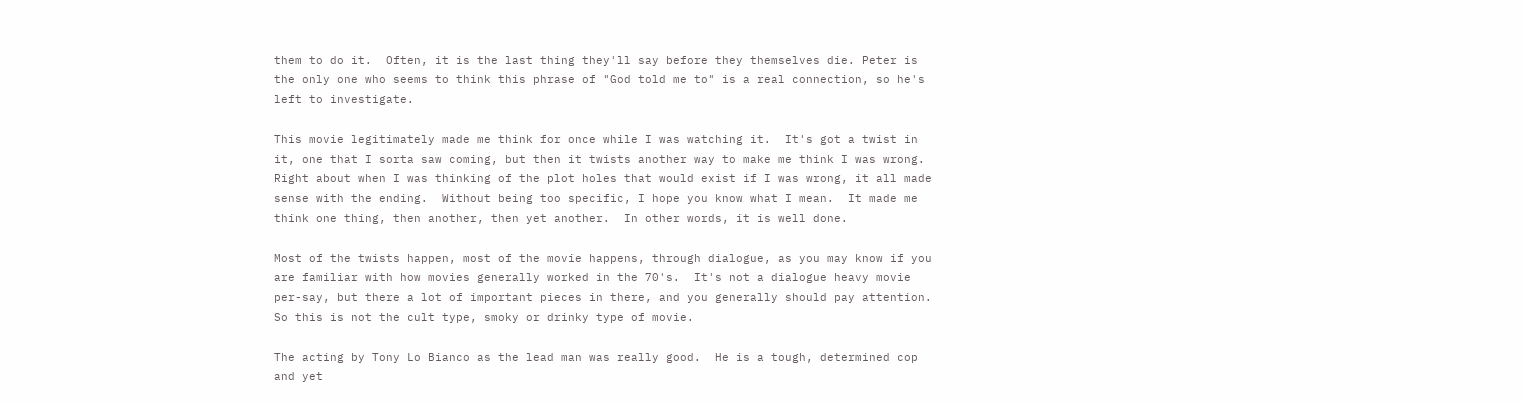them to do it.  Often, it is the last thing they'll say before they themselves die. Peter is the only one who seems to think this phrase of "God told me to" is a real connection, so he's left to investigate.

This movie legitimately made me think for once while I was watching it.  It's got a twist in it, one that I sorta saw coming, but then it twists another way to make me think I was wrong.  Right about when I was thinking of the plot holes that would exist if I was wrong, it all made sense with the ending.  Without being too specific, I hope you know what I mean.  It made me think one thing, then another, then yet another.  In other words, it is well done.

Most of the twists happen, most of the movie happens, through dialogue, as you may know if you are familiar with how movies generally worked in the 70's.  It's not a dialogue heavy movie per-say, but there a lot of important pieces in there, and you generally should pay attention.  So this is not the cult type, smoky or drinky type of movie.

The acting by Tony Lo Bianco as the lead man was really good.  He is a tough, determined cop and yet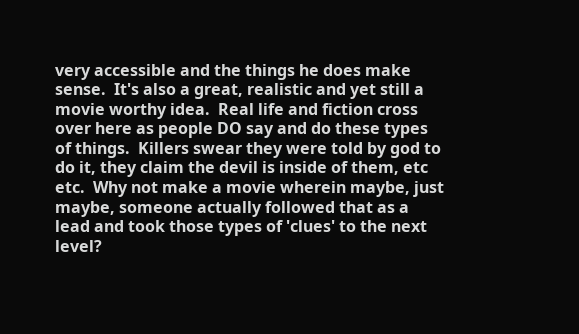very accessible and the things he does make sense.  It's also a great, realistic and yet still a movie worthy idea.  Real life and fiction cross over here as people DO say and do these types of things.  Killers swear they were told by god to do it, they claim the devil is inside of them, etc etc.  Why not make a movie wherein maybe, just maybe, someone actually followed that as a lead and took those types of 'clues' to the next level?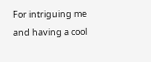For intriguing me and having a cool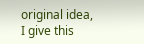original idea, I give this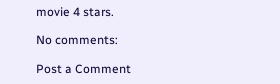movie 4 stars.

No comments:

Post a Comment